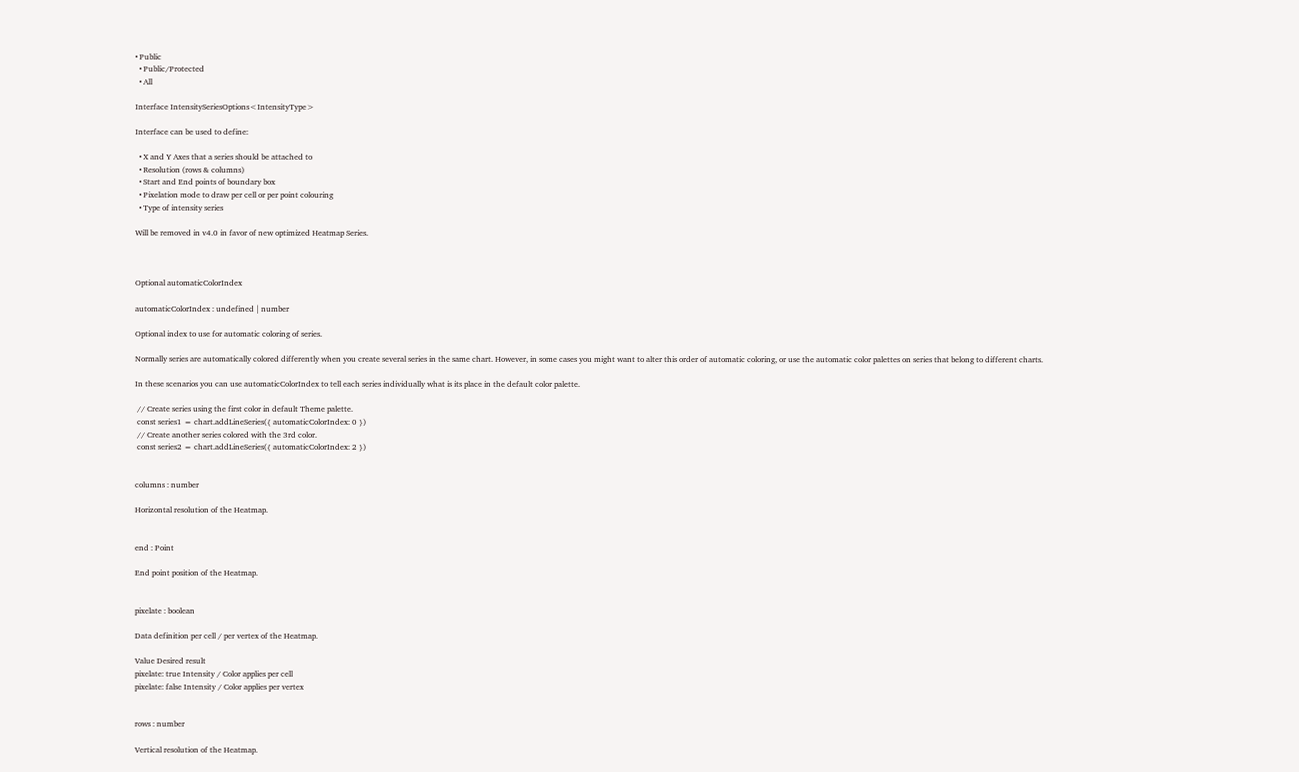• Public
  • Public/Protected
  • All

Interface IntensitySeriesOptions<IntensityType>

Interface can be used to define:

  • X and Y Axes that a series should be attached to
  • Resolution (rows & columns)
  • Start and End points of boundary box
  • Pixelation mode to draw per cell or per point colouring
  • Type of intensity series

Will be removed in v4.0 in favor of new optimized Heatmap Series.



Optional automaticColorIndex

automaticColorIndex : undefined | number

Optional index to use for automatic coloring of series.

Normally series are automatically colored differently when you create several series in the same chart. However, in some cases you might want to alter this order of automatic coloring, or use the automatic color palettes on series that belong to different charts.

In these scenarios you can use automaticColorIndex to tell each series individually what is its place in the default color palette.

 // Create series using the first color in default Theme palette.
 const series1 = chart.addLineSeries({ automaticColorIndex: 0 })
 // Create another series colored with the 3rd color.
 const series2 = chart.addLineSeries({ automaticColorIndex: 2 })


columns : number

Horizontal resolution of the Heatmap.


end : Point

End point position of the Heatmap.


pixelate : boolean

Data definition per cell / per vertex of the Heatmap.

Value Desired result
pixelate: true Intensity / Color applies per cell
pixelate: false Intensity / Color applies per vertex


rows : number

Vertical resolution of the Heatmap.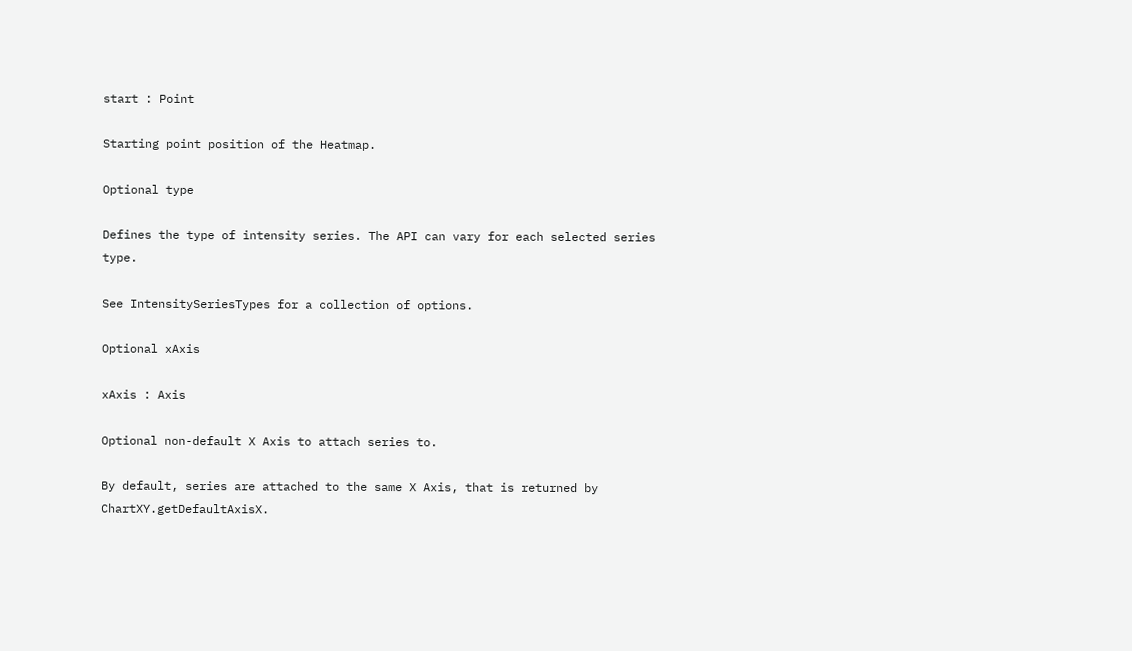start : Point

Starting point position of the Heatmap.

Optional type

Defines the type of intensity series. The API can vary for each selected series type.

See IntensitySeriesTypes for a collection of options.

Optional xAxis

xAxis : Axis

Optional non-default X Axis to attach series to.

By default, series are attached to the same X Axis, that is returned by ChartXY.getDefaultAxisX.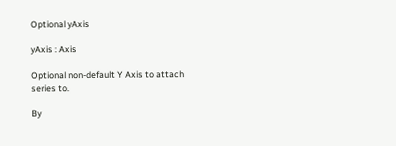Optional yAxis

yAxis : Axis

Optional non-default Y Axis to attach series to.

By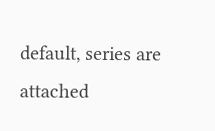default, series are attached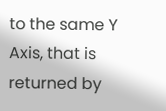to the same Y Axis, that is returned by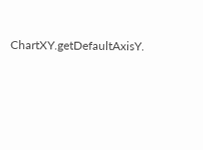ChartXY.getDefaultAxisY.